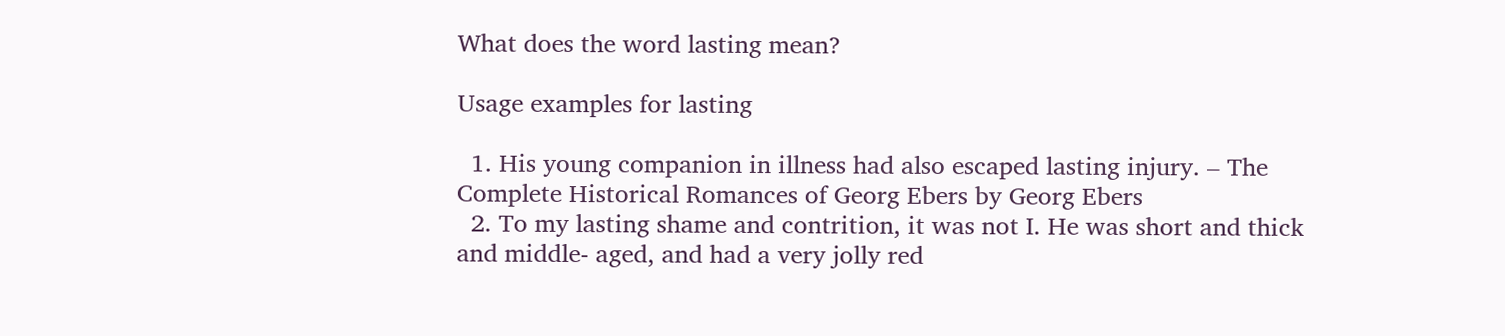What does the word lasting mean?

Usage examples for lasting

  1. His young companion in illness had also escaped lasting injury. – The Complete Historical Romances of Georg Ebers by Georg Ebers
  2. To my lasting shame and contrition, it was not I. He was short and thick and middle- aged, and had a very jolly red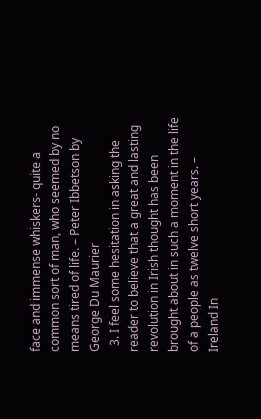face and immense whiskers- quite a common sort of man, who seemed by no means tired of life. – Peter Ibbetson by George Du Maurier
  3. I feel some hesitation in asking the reader to believe that a great and lasting revolution in Irish thought has been brought about in such a moment in the life of a people as twelve short years. – Ireland In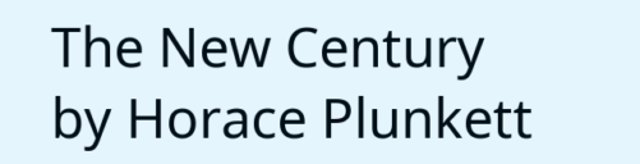The New Century by Horace Plunkett